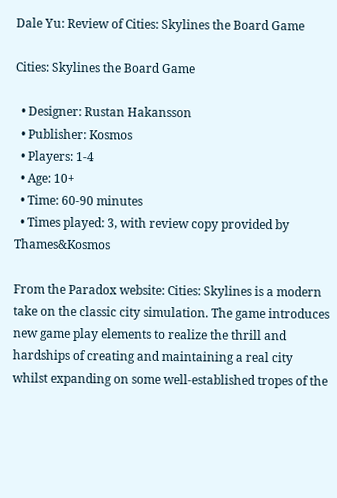Dale Yu: Review of Cities: Skylines the Board Game

Cities: Skylines the Board Game

  • Designer: Rustan Hakansson
  • Publisher: Kosmos
  • Players: 1-4
  • Age: 10+
  • Time: 60-90 minutes
  • Times played: 3, with review copy provided by Thames&Kosmos

From the Paradox website: Cities: Skylines is a modern take on the classic city simulation. The game introduces new game play elements to realize the thrill and hardships of creating and maintaining a real city whilst expanding on some well-established tropes of the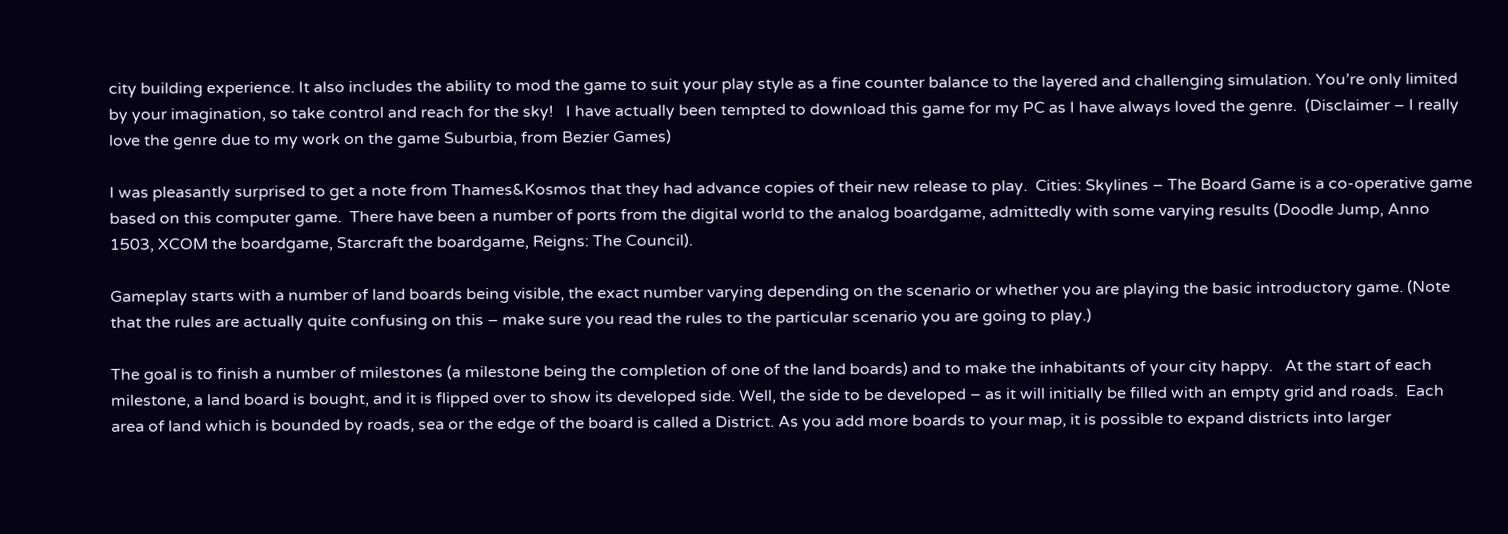city building experience. It also includes the ability to mod the game to suit your play style as a fine counter balance to the layered and challenging simulation. You’re only limited by your imagination, so take control and reach for the sky!   I have actually been tempted to download this game for my PC as I have always loved the genre.  (Disclaimer – I really love the genre due to my work on the game Suburbia, from Bezier Games)

I was pleasantly surprised to get a note from Thames&Kosmos that they had advance copies of their new release to play.  Cities: Skylines – The Board Game is a co-operative game based on this computer game.  There have been a number of ports from the digital world to the analog boardgame, admittedly with some varying results (Doodle Jump, Anno 1503, XCOM the boardgame, Starcraft the boardgame, Reigns: The Council).

Gameplay starts with a number of land boards being visible, the exact number varying depending on the scenario or whether you are playing the basic introductory game. (Note that the rules are actually quite confusing on this – make sure you read the rules to the particular scenario you are going to play.)

The goal is to finish a number of milestones (a milestone being the completion of one of the land boards) and to make the inhabitants of your city happy.   At the start of each milestone, a land board is bought, and it is flipped over to show its developed side. Well, the side to be developed – as it will initially be filled with an empty grid and roads.  Each area of land which is bounded by roads, sea or the edge of the board is called a District. As you add more boards to your map, it is possible to expand districts into larger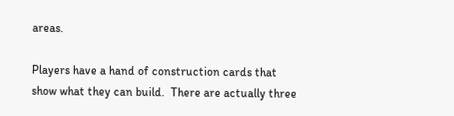areas.

Players have a hand of construction cards that show what they can build.  There are actually three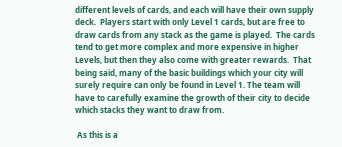different levels of cards, and each will have their own supply deck.  Players start with only Level 1 cards, but are free to draw cards from any stack as the game is played.  The cards tend to get more complex and more expensive in higher Levels, but then they also come with greater rewards.  That being said, many of the basic buildings which your city will surely require can only be found in Level 1. The team will have to carefully examine the growth of their city to decide which stacks they want to draw from.

 As this is a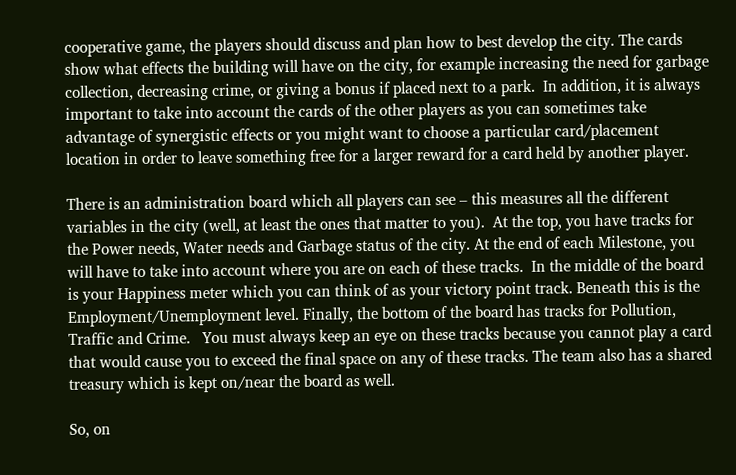cooperative game, the players should discuss and plan how to best develop the city. The cards show what effects the building will have on the city, for example increasing the need for garbage collection, decreasing crime, or giving a bonus if placed next to a park.  In addition, it is always important to take into account the cards of the other players as you can sometimes take advantage of synergistic effects or you might want to choose a particular card/placement location in order to leave something free for a larger reward for a card held by another player.

There is an administration board which all players can see – this measures all the different variables in the city (well, at least the ones that matter to you).  At the top, you have tracks for the Power needs, Water needs and Garbage status of the city. At the end of each Milestone, you will have to take into account where you are on each of these tracks.  In the middle of the board is your Happiness meter which you can think of as your victory point track. Beneath this is the Employment/Unemployment level. Finally, the bottom of the board has tracks for Pollution, Traffic and Crime.   You must always keep an eye on these tracks because you cannot play a card that would cause you to exceed the final space on any of these tracks. The team also has a shared treasury which is kept on/near the board as well.

So, on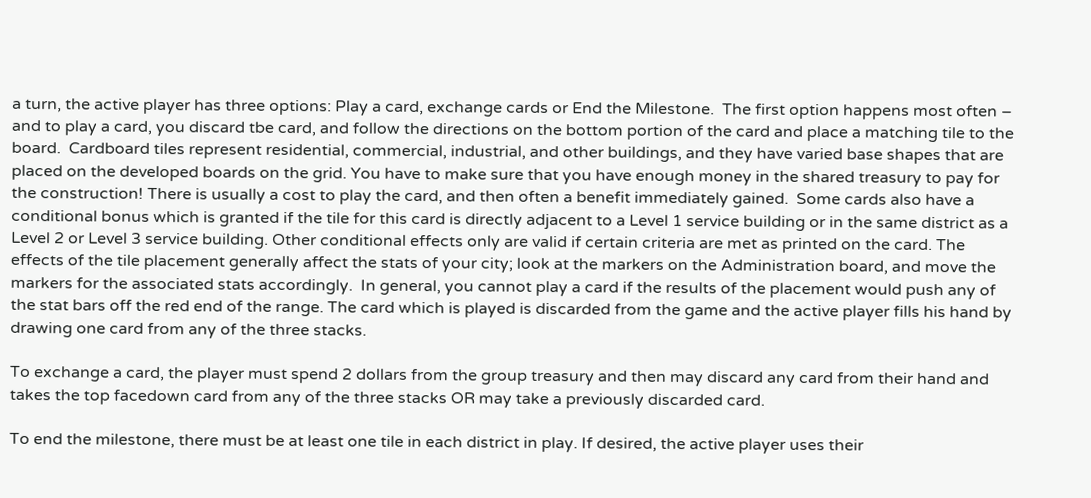a turn, the active player has three options: Play a card, exchange cards or End the Milestone.  The first option happens most often – and to play a card, you discard tbe card, and follow the directions on the bottom portion of the card and place a matching tile to the board.  Cardboard tiles represent residential, commercial, industrial, and other buildings, and they have varied base shapes that are placed on the developed boards on the grid. You have to make sure that you have enough money in the shared treasury to pay for the construction! There is usually a cost to play the card, and then often a benefit immediately gained.  Some cards also have a conditional bonus which is granted if the tile for this card is directly adjacent to a Level 1 service building or in the same district as a Level 2 or Level 3 service building. Other conditional effects only are valid if certain criteria are met as printed on the card. The effects of the tile placement generally affect the stats of your city; look at the markers on the Administration board, and move the markers for the associated stats accordingly.  In general, you cannot play a card if the results of the placement would push any of the stat bars off the red end of the range. The card which is played is discarded from the game and the active player fills his hand by drawing one card from any of the three stacks.

To exchange a card, the player must spend 2 dollars from the group treasury and then may discard any card from their hand and takes the top facedown card from any of the three stacks OR may take a previously discarded card.

To end the milestone, there must be at least one tile in each district in play. If desired, the active player uses their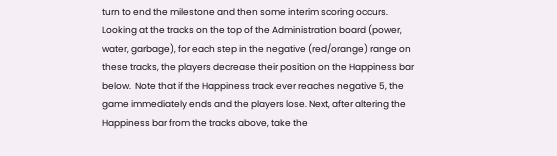turn to end the milestone and then some interim scoring occurs.  Looking at the tracks on the top of the Administration board (power, water, garbage), for each step in the negative (red/orange) range on these tracks, the players decrease their position on the Happiness bar below.  Note that if the Happiness track ever reaches negative 5, the game immediately ends and the players lose. Next, after altering the Happiness bar from the tracks above, take the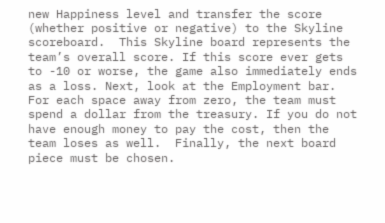new Happiness level and transfer the score (whether positive or negative) to the Skyline scoreboard.  This Skyline board represents the team’s overall score. If this score ever gets to -10 or worse, the game also immediately ends as a loss. Next, look at the Employment bar. For each space away from zero, the team must spend a dollar from the treasury. If you do not have enough money to pay the cost, then the team loses as well.  Finally, the next board piece must be chosen.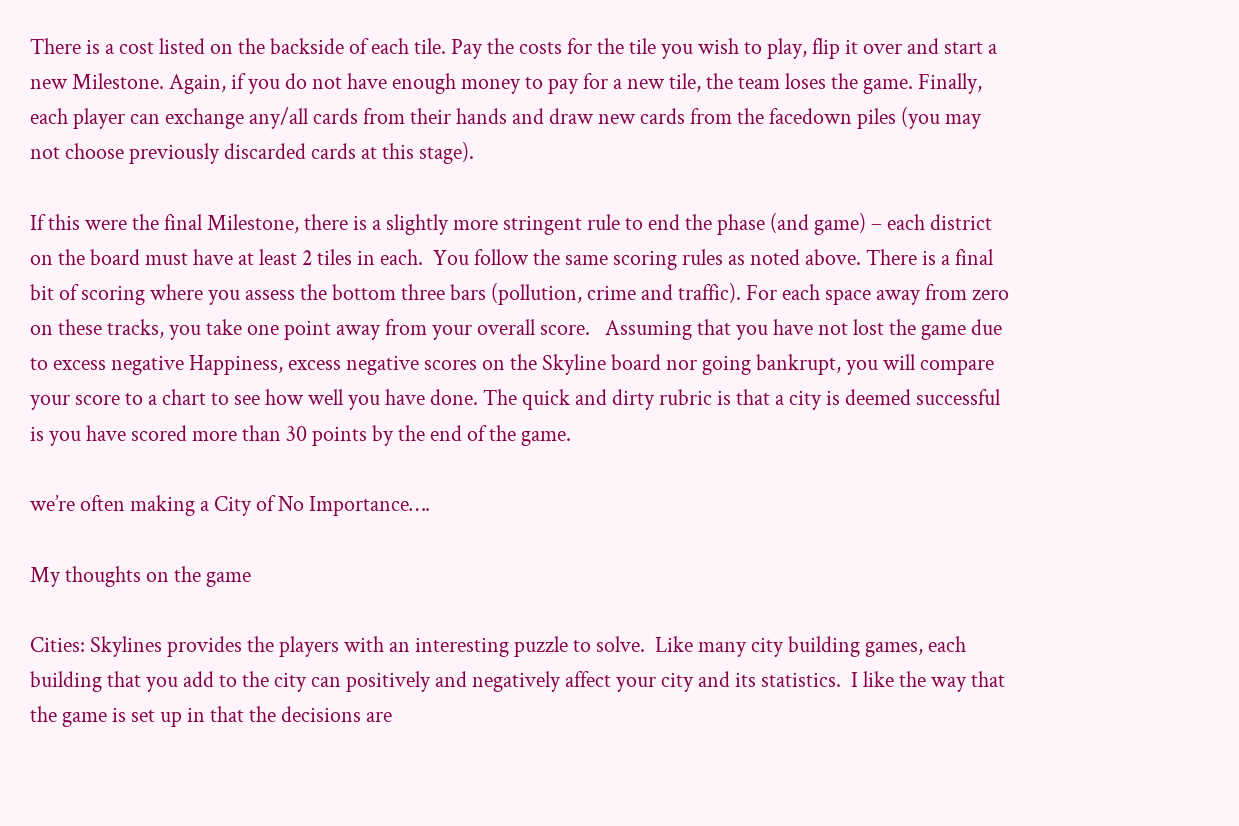There is a cost listed on the backside of each tile. Pay the costs for the tile you wish to play, flip it over and start a new Milestone. Again, if you do not have enough money to pay for a new tile, the team loses the game. Finally, each player can exchange any/all cards from their hands and draw new cards from the facedown piles (you may not choose previously discarded cards at this stage).

If this were the final Milestone, there is a slightly more stringent rule to end the phase (and game) – each district on the board must have at least 2 tiles in each.  You follow the same scoring rules as noted above. There is a final bit of scoring where you assess the bottom three bars (pollution, crime and traffic). For each space away from zero on these tracks, you take one point away from your overall score.   Assuming that you have not lost the game due to excess negative Happiness, excess negative scores on the Skyline board nor going bankrupt, you will compare your score to a chart to see how well you have done. The quick and dirty rubric is that a city is deemed successful is you have scored more than 30 points by the end of the game.

we’re often making a City of No Importance….

My thoughts on the game

Cities: Skylines provides the players with an interesting puzzle to solve.  Like many city building games, each building that you add to the city can positively and negatively affect your city and its statistics.  I like the way that the game is set up in that the decisions are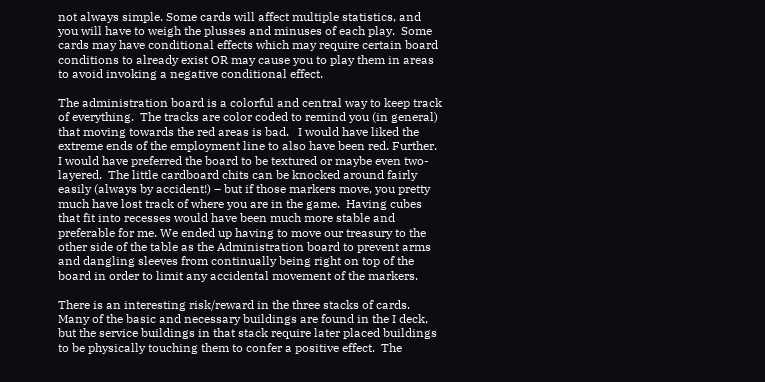not always simple. Some cards will affect multiple statistics, and you will have to weigh the plusses and minuses of each play.  Some cards may have conditional effects which may require certain board conditions to already exist OR may cause you to play them in areas to avoid invoking a negative conditional effect.

The administration board is a colorful and central way to keep track of everything.  The tracks are color coded to remind you (in general) that moving towards the red areas is bad.   I would have liked the extreme ends of the employment line to also have been red. Further. I would have preferred the board to be textured or maybe even two-layered.  The little cardboard chits can be knocked around fairly easily (always by accident!) – but if those markers move, you pretty much have lost track of where you are in the game.  Having cubes that fit into recesses would have been much more stable and preferable for me. We ended up having to move our treasury to the other side of the table as the Administration board to prevent arms and dangling sleeves from continually being right on top of the board in order to limit any accidental movement of the markers.

There is an interesting risk/reward in the three stacks of cards.  Many of the basic and necessary buildings are found in the I deck, but the service buildings in that stack require later placed buildings to be physically touching them to confer a positive effect.  The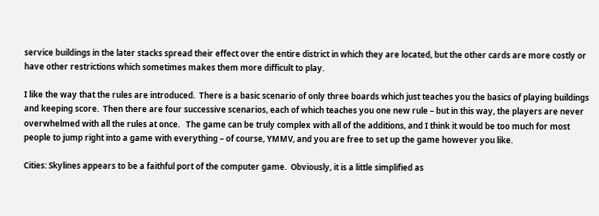service buildings in the later stacks spread their effect over the entire district in which they are located, but the other cards are more costly or have other restrictions which sometimes makes them more difficult to play.

I like the way that the rules are introduced.  There is a basic scenario of only three boards which just teaches you the basics of playing buildings and keeping score.  Then there are four successive scenarios, each of which teaches you one new rule – but in this way, the players are never overwhelmed with all the rules at once.   The game can be truly complex with all of the additions, and I think it would be too much for most people to jump right into a game with everything – of course, YMMV, and you are free to set up the game however you like.

Cities: Skylines appears to be a faithful port of the computer game.  Obviously, it is a little simplified as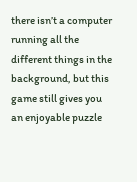there isn’t a computer running all the different things in the background, but this game still gives you an enjoyable puzzle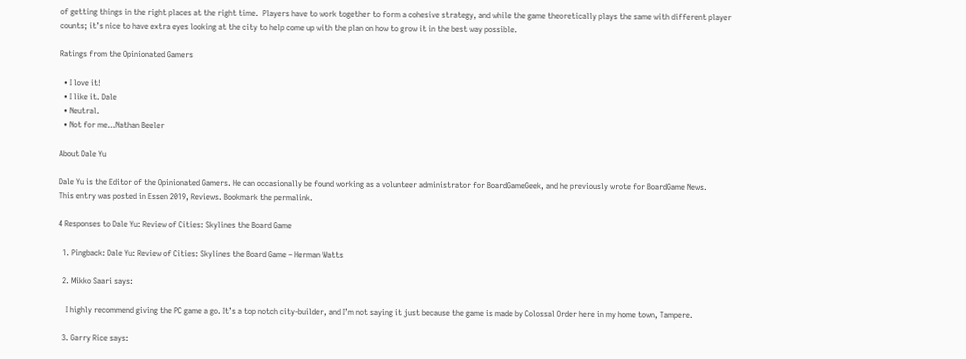of getting things in the right places at the right time.  Players have to work together to form a cohesive strategy, and while the game theoretically plays the same with different player counts; it’s nice to have extra eyes looking at the city to help come up with the plan on how to grow it in the best way possible.

Ratings from the Opinionated Gamers

  • I love it!
  • I like it. Dale
  • Neutral.
  • Not for me…Nathan Beeler

About Dale Yu

Dale Yu is the Editor of the Opinionated Gamers. He can occasionally be found working as a volunteer administrator for BoardGameGeek, and he previously wrote for BoardGame News.
This entry was posted in Essen 2019, Reviews. Bookmark the permalink.

4 Responses to Dale Yu: Review of Cities: Skylines the Board Game

  1. Pingback: Dale Yu: Review of Cities: Skylines the Board Game – Herman Watts

  2. Mikko Saari says:

    I highly recommend giving the PC game a go. It’s a top notch city-builder, and I’m not saying it just because the game is made by Colossal Order here in my home town, Tampere.

  3. Garry Rice says: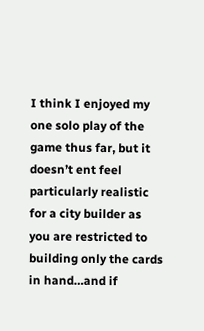I think I enjoyed my one solo play of the game thus far, but it doesn’t ent feel particularly realistic for a city builder as you are restricted to building only the cards in hand…and if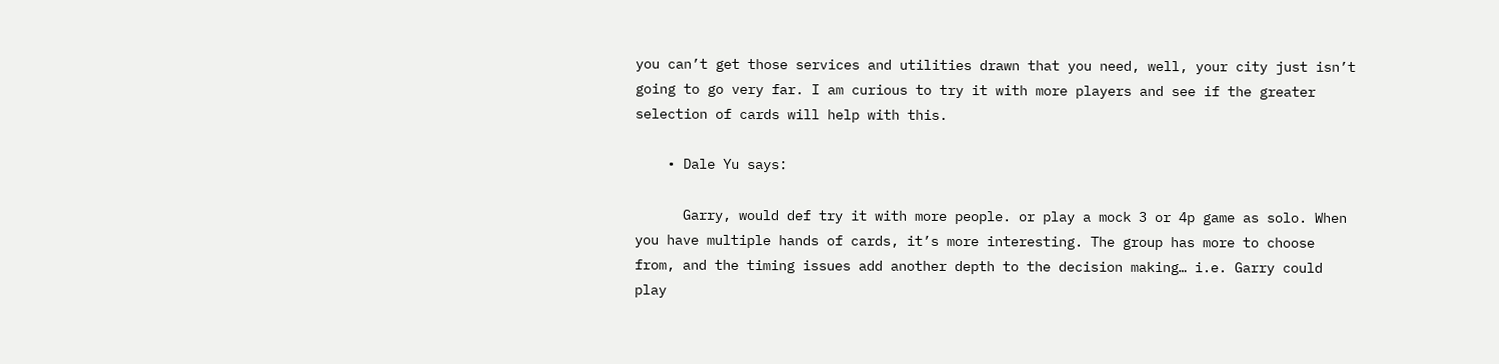you can’t get those services and utilities drawn that you need, well, your city just isn’t going to go very far. I am curious to try it with more players and see if the greater selection of cards will help with this.

    • Dale Yu says:

      Garry, would def try it with more people. or play a mock 3 or 4p game as solo. When you have multiple hands of cards, it’s more interesting. The group has more to choose from, and the timing issues add another depth to the decision making… i.e. Garry could play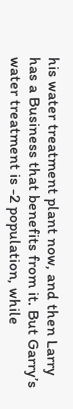his water treatment plant now, and then Larry has a Business that benefits from it. But Garry’s water treatment is -2 population, while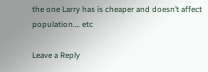the one Larry has is cheaper and doesn’t affect population…. etc

Leave a Reply